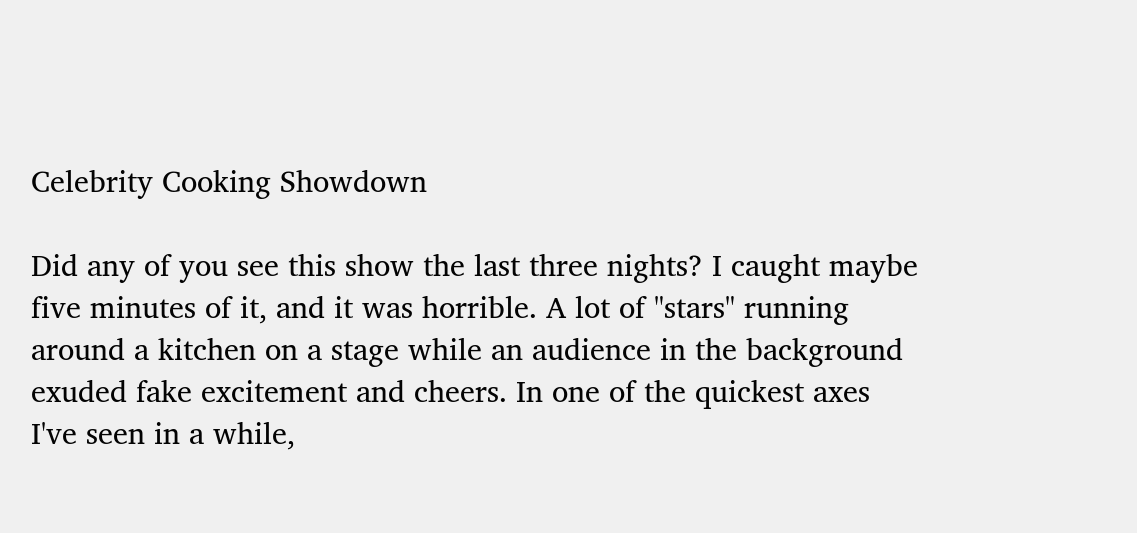Celebrity Cooking Showdown

Did any of you see this show the last three nights? I caught maybe five minutes of it, and it was horrible. A lot of "stars" running around a kitchen on a stage while an audience in the background exuded fake excitement and cheers. In one of the quickest axes I've seen in a while,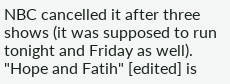NBC cancelled it after three shows (it was supposed to run tonight and Friday as well). "Hope and Fatih" [edited] is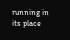running in its place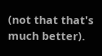(not that that's much better).